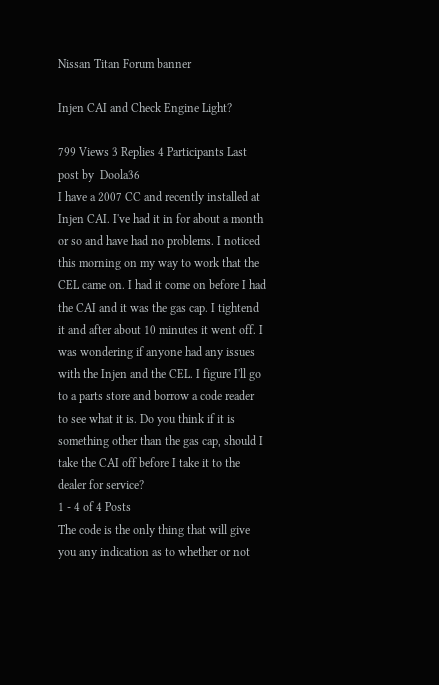Nissan Titan Forum banner

Injen CAI and Check Engine Light?

799 Views 3 Replies 4 Participants Last post by  Doola36
I have a 2007 CC and recently installed at Injen CAI. I've had it in for about a month or so and have had no problems. I noticed this morning on my way to work that the CEL came on. I had it come on before I had the CAI and it was the gas cap. I tightend it and after about 10 minutes it went off. I was wondering if anyone had any issues with the Injen and the CEL. I figure I'll go to a parts store and borrow a code reader to see what it is. Do you think if it is something other than the gas cap, should I take the CAI off before I take it to the dealer for service?
1 - 4 of 4 Posts
The code is the only thing that will give you any indication as to whether or not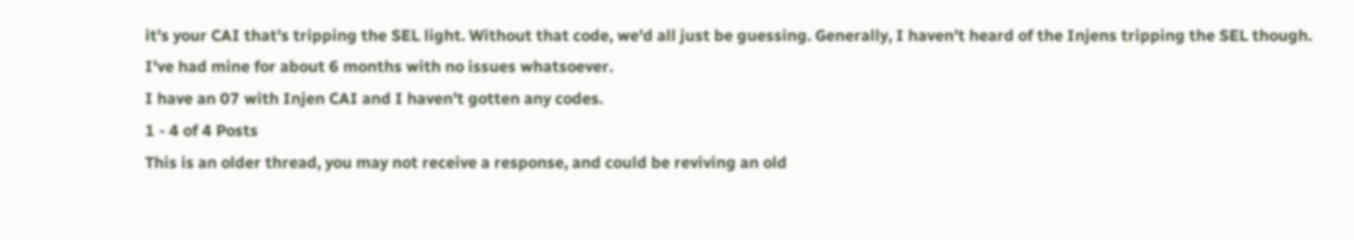it's your CAI that's tripping the SEL light. Without that code, we'd all just be guessing. Generally, I haven't heard of the Injens tripping the SEL though.
I've had mine for about 6 months with no issues whatsoever.
I have an 07 with Injen CAI and I haven't gotten any codes.
1 - 4 of 4 Posts
This is an older thread, you may not receive a response, and could be reviving an old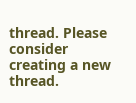thread. Please consider creating a new thread.